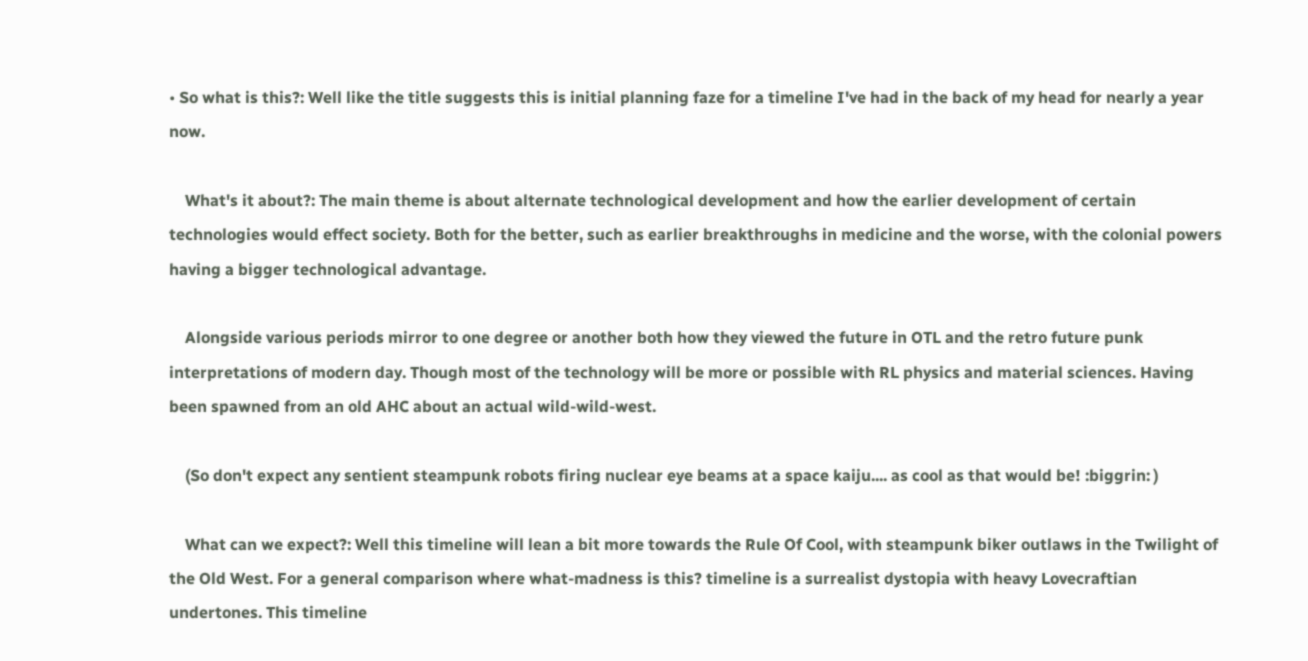• So what is this?: Well like the title suggests this is initial planning faze for a timeline I've had in the back of my head for nearly a year now.

    What's it about?: The main theme is about alternate technological development and how the earlier development of certain technologies would effect society. Both for the better, such as earlier breakthroughs in medicine and the worse, with the colonial powers having a bigger technological advantage.

    Alongside various periods mirror to one degree or another both how they viewed the future in OTL and the retro future punk interpretations of modern day. Though most of the technology will be more or possible with RL physics and material sciences. Having been spawned from an old AHC about an actual wild-wild-west.

    (So don't expect any sentient steampunk robots firing nuclear eye beams at a space kaiju.... as cool as that would be! :biggrin: )

    What can we expect?: Well this timeline will lean a bit more towards the Rule Of Cool, with steampunk biker outlaws in the Twilight of the Old West. For a general comparison where what-madness is this? timeline is a surrealist dystopia with heavy Lovecraftian undertones. This timeline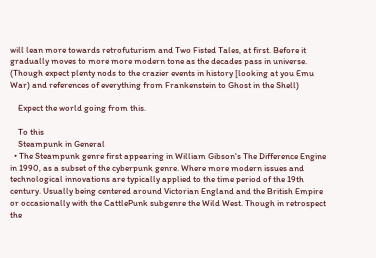will lean more towards retrofuturism and Two Fisted Tales, at first. Before it gradually moves to more more modern tone as the decades pass in universe. (Though expect plenty nods to the crazier events in history [looking at you Emu War) and references of everything from Frankenstein to Ghost in the Shell)

    Expect the world going from this.

    To this
    Steampunk in General
  • The Steampunk genre first appearing in William Gibson's The Difference Engine in 1990, as a subset of the cyberpunk genre. Where more modern issues and technological innovations are typically applied to the time period of the 19th century. Usually being centered around Victorian England and the British Empire or occasionally with the CattlePunk subgenre the Wild West. Though in retrospect the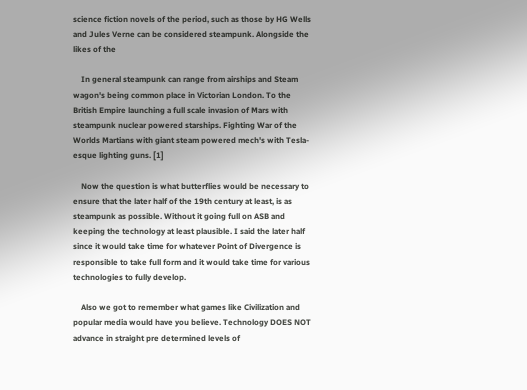science fiction novels of the period, such as those by HG Wells and Jules Verne can be considered steampunk. Alongside the likes of the

    In general steampunk can range from airships and Steam wagon's being common place in Victorian London. To the British Empire launching a full scale invasion of Mars with steampunk nuclear powered starships. Fighting War of the Worlds Martians with giant steam powered mech's with Tesla-esque lighting guns. [1]

    Now the question is what butterflies would be necessary to ensure that the later half of the 19th century at least, is as steampunk as possible. Without it going full on ASB and keeping the technology at least plausible. I said the later half since it would take time for whatever Point of Divergence is responsible to take full form and it would take time for various technologies to fully develop.

    Also we got to remember what games like Civilization and popular media would have you believe. Technology DOES NOT advance in straight pre determined levels of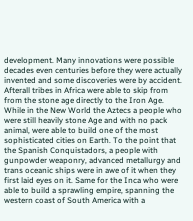development. Many innovations were possible decades even centuries before they were actually invented and some discoveries were by accident. Afterall tribes in Africa were able to skip from from the stone age directly to the Iron Age. While in the New World the Aztecs a people who were still heavily stone Age and with no pack animal, were able to build one of the most sophisticated cities on Earth. To the point that the Spanish Conquistadors, a people with gunpowder weaponry, advanced metallurgy and trans oceanic ships were in awe of it when they first laid eyes on it. Same for the Inca who were able to build a sprawling empire, spanning the western coast of South America with a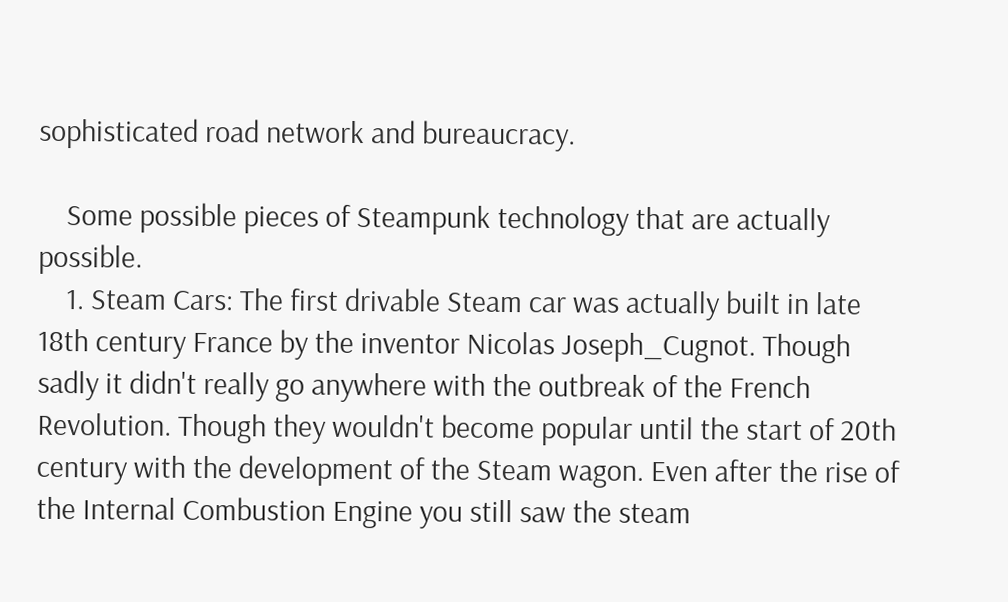sophisticated road network and bureaucracy.

    Some possible pieces of Steampunk technology that are actually possible.
    1. Steam Cars: The first drivable Steam car was actually built in late 18th century France by the inventor Nicolas Joseph_Cugnot. Though sadly it didn't really go anywhere with the outbreak of the French Revolution. Though they wouldn't become popular until the start of 20th century with the development of the Steam wagon. Even after the rise of the Internal Combustion Engine you still saw the steam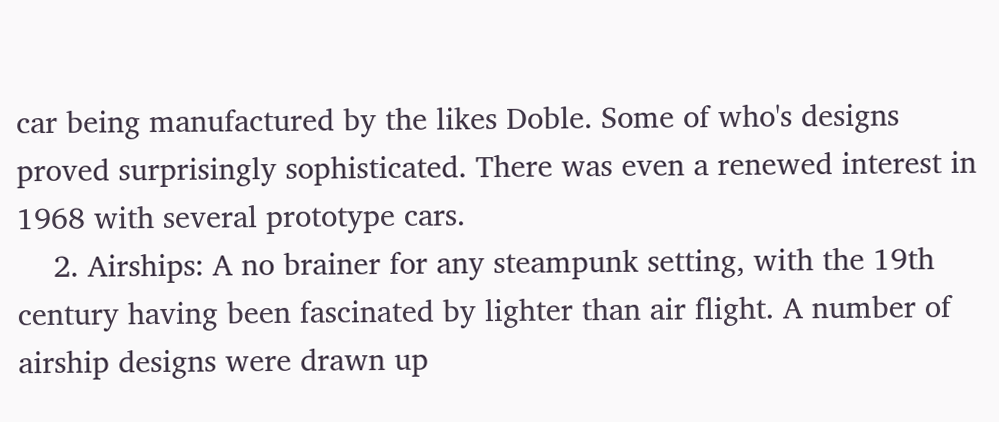car being manufactured by the likes Doble. Some of who's designs proved surprisingly sophisticated. There was even a renewed interest in 1968 with several prototype cars.
    2. Airships: A no brainer for any steampunk setting, with the 19th century having been fascinated by lighter than air flight. A number of airship designs were drawn up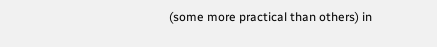(some more practical than others) in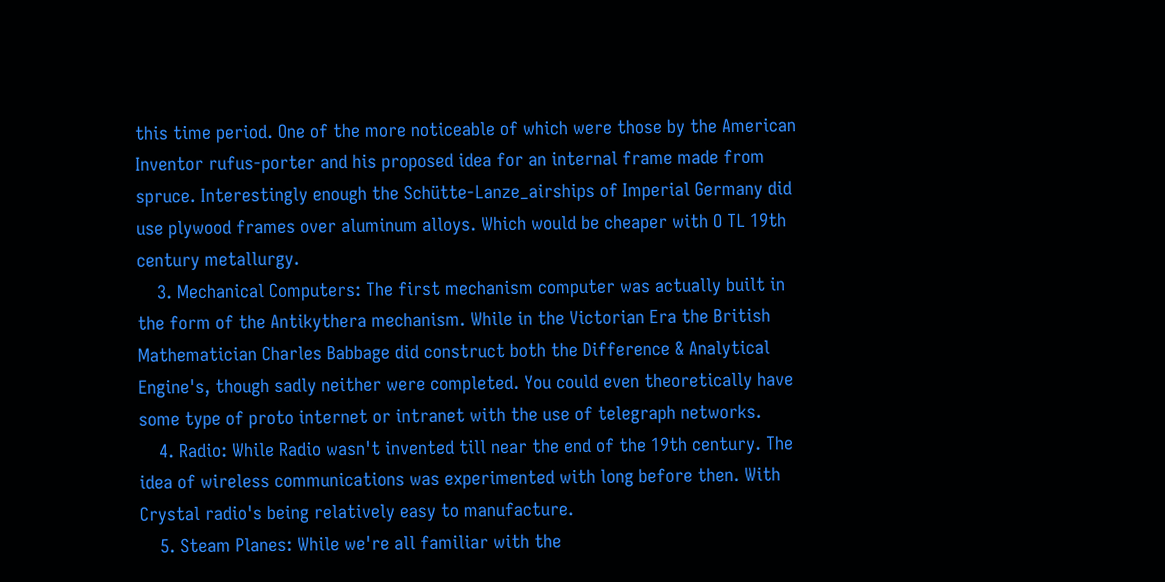this time period. One of the more noticeable of which were those by the American Inventor rufus-porter and his proposed idea for an internal frame made from spruce. Interestingly enough the Schütte-Lanze_airships of Imperial Germany did use plywood frames over aluminum alloys. Which would be cheaper with O TL 19th century metallurgy.
    3. Mechanical Computers: The first mechanism computer was actually built in the form of the Antikythera mechanism. While in the Victorian Era the British Mathematician Charles Babbage did construct both the Difference & Analytical Engine's, though sadly neither were completed. You could even theoretically have some type of proto internet or intranet with the use of telegraph networks.
    4. Radio: While Radio wasn't invented till near the end of the 19th century. The idea of wireless communications was experimented with long before then. With Crystal radio's being relatively easy to manufacture.
    5. Steam Planes: While we're all familiar with the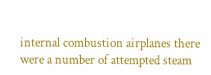internal combustion airplanes there were a number of attempted steam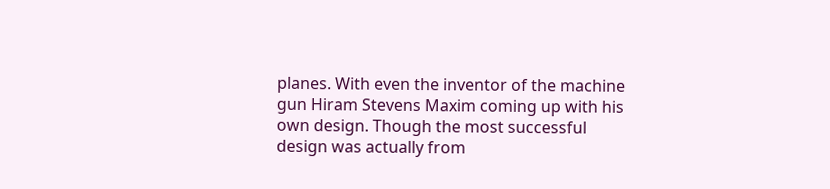planes. With even the inventor of the machine gun Hiram Stevens Maxim coming up with his own design. Though the most successful design was actually from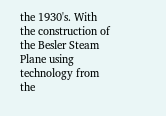the 1930's. With the construction of the Besler Steam Plane using technology from the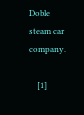Doble steam car company.

    [1]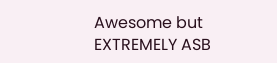Awesome but EXTREMELY ASB